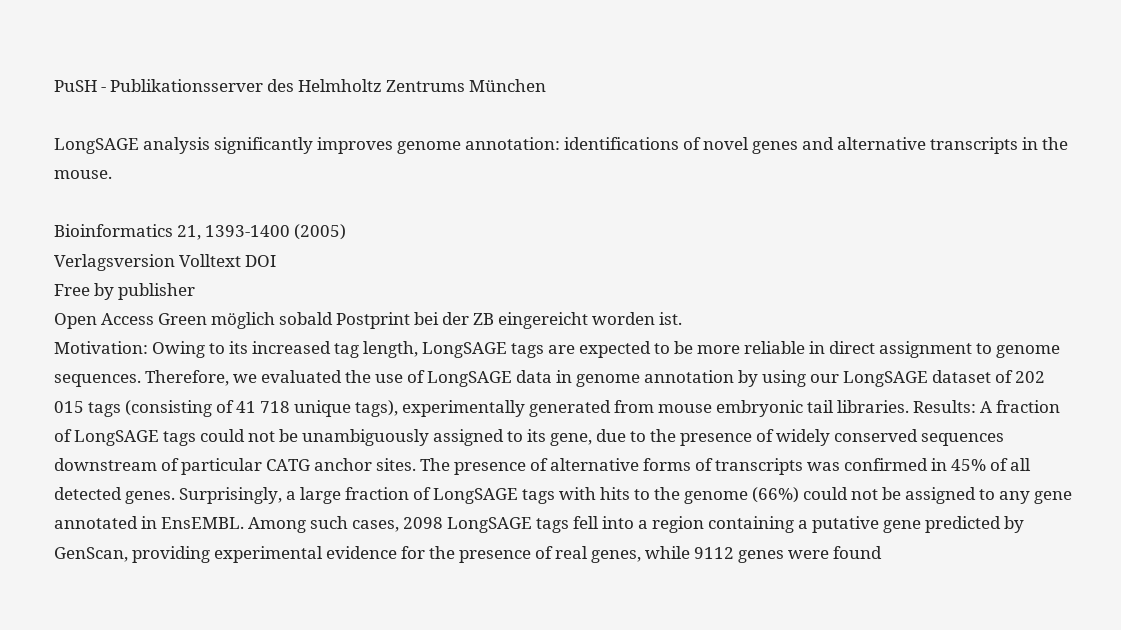PuSH - Publikationsserver des Helmholtz Zentrums München

LongSAGE analysis significantly improves genome annotation: identifications of novel genes and alternative transcripts in the mouse.

Bioinformatics 21, 1393-1400 (2005)
Verlagsversion Volltext DOI
Free by publisher
Open Access Green möglich sobald Postprint bei der ZB eingereicht worden ist.
Motivation: Owing to its increased tag length, LongSAGE tags are expected to be more reliable in direct assignment to genome sequences. Therefore, we evaluated the use of LongSAGE data in genome annotation by using our LongSAGE dataset of 202 015 tags (consisting of 41 718 unique tags), experimentally generated from mouse embryonic tail libraries. Results: A fraction of LongSAGE tags could not be unambiguously assigned to its gene, due to the presence of widely conserved sequences downstream of particular CATG anchor sites. The presence of alternative forms of transcripts was confirmed in 45% of all detected genes. Surprisingly, a large fraction of LongSAGE tags with hits to the genome (66%) could not be assigned to any gene annotated in EnsEMBL. Among such cases, 2098 LongSAGE tags fell into a region containing a putative gene predicted by GenScan, providing experimental evidence for the presence of real genes, while 9112 genes were found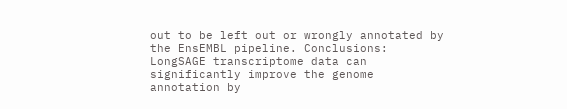out to be left out or wrongly annotated by the EnsEMBL pipeline. Conclusions: LongSAGE transcriptome data can significantly improve the genome annotation by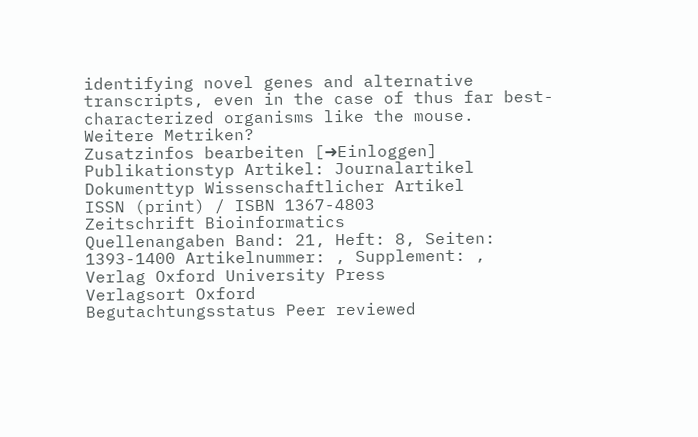identifying novel genes and alternative transcripts, even in the case of thus far best-characterized organisms like the mouse.
Weitere Metriken?
Zusatzinfos bearbeiten [➜Einloggen]
Publikationstyp Artikel: Journalartikel
Dokumenttyp Wissenschaftlicher Artikel
ISSN (print) / ISBN 1367-4803
Zeitschrift Bioinformatics
Quellenangaben Band: 21, Heft: 8, Seiten: 1393-1400 Artikelnummer: , Supplement: ,
Verlag Oxford University Press
Verlagsort Oxford
Begutachtungsstatus Peer reviewed